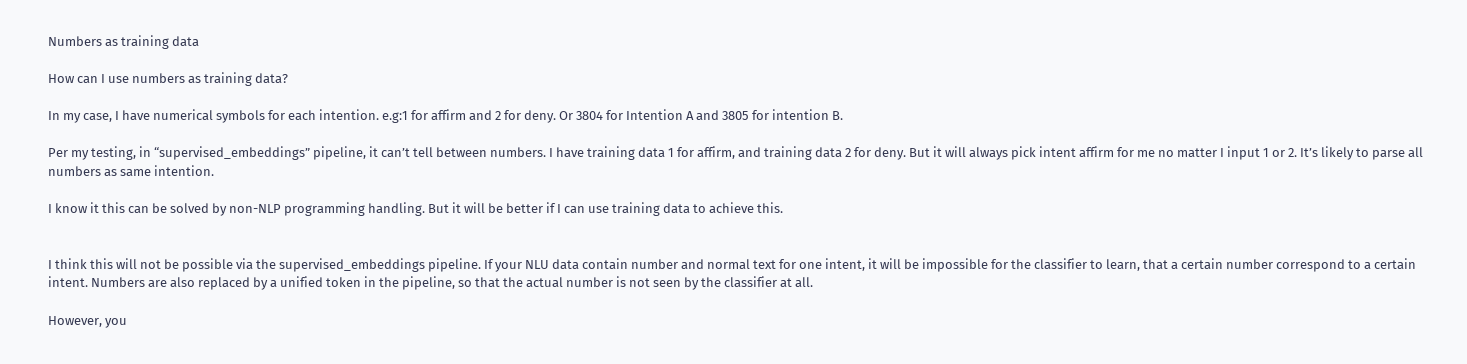Numbers as training data

How can I use numbers as training data?

In my case, I have numerical symbols for each intention. e.g:1 for affirm and 2 for deny. Or 3804 for Intention A and 3805 for intention B.

Per my testing, in “supervised_embeddings” pipeline, it can’t tell between numbers. I have training data 1 for affirm, and training data 2 for deny. But it will always pick intent affirm for me no matter I input 1 or 2. It’s likely to parse all numbers as same intention.

I know it this can be solved by non-NLP programming handling. But it will be better if I can use training data to achieve this.


I think this will not be possible via the supervised_embeddings pipeline. If your NLU data contain number and normal text for one intent, it will be impossible for the classifier to learn, that a certain number correspond to a certain intent. Numbers are also replaced by a unified token in the pipeline, so that the actual number is not seen by the classifier at all.

However, you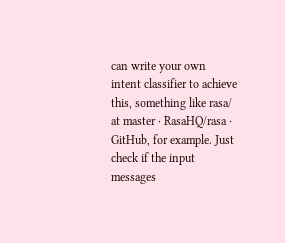can write your own intent classifier to achieve this, something like rasa/ at master · RasaHQ/rasa · GitHub, for example. Just check if the input messages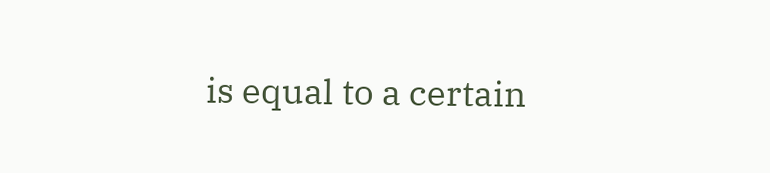is equal to a certain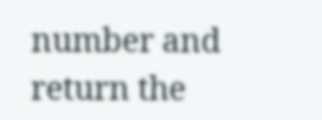number and return the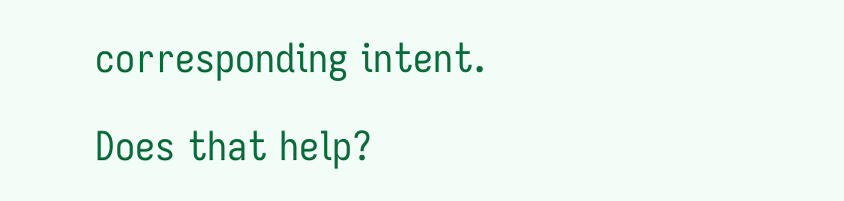corresponding intent.

Does that help?